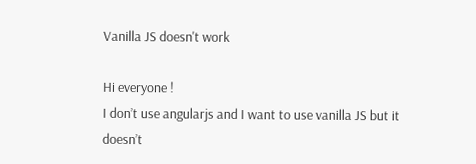Vanilla JS doesn't work

Hi everyone !
I don’t use angularjs and I want to use vanilla JS but it doesn’t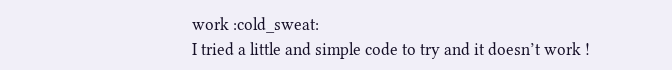work :cold_sweat:
I tried a little and simple code to try and it doesn’t work !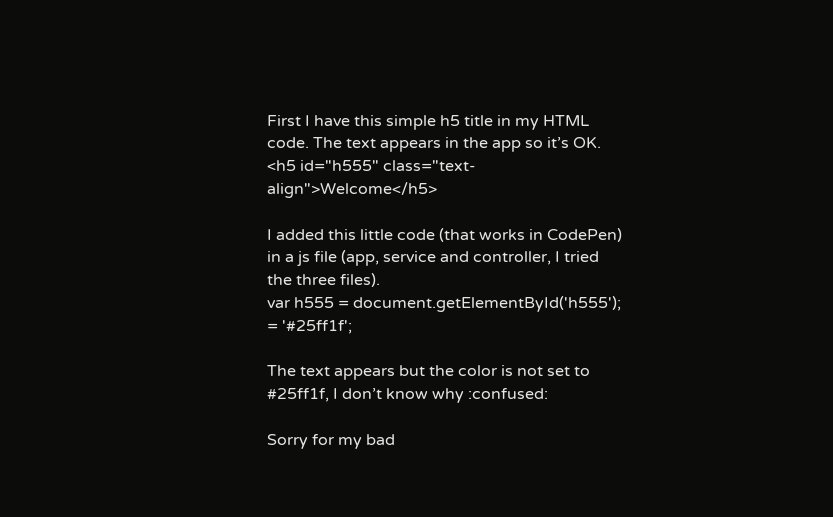First I have this simple h5 title in my HTML code. The text appears in the app so it’s OK.
<h5 id="h555" class="text-align">Welcome</h5>

I added this little code (that works in CodePen) in a js file (app, service and controller, I tried the three files).
var h555 = document.getElementById('h555'); = '#25ff1f';

The text appears but the color is not set to #25ff1f, I don’t know why :confused:

Sorry for my bad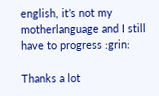english, it’s not my motherlanguage and I still have to progress :grin:

Thanks a lot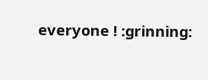everyone ! :grinning: